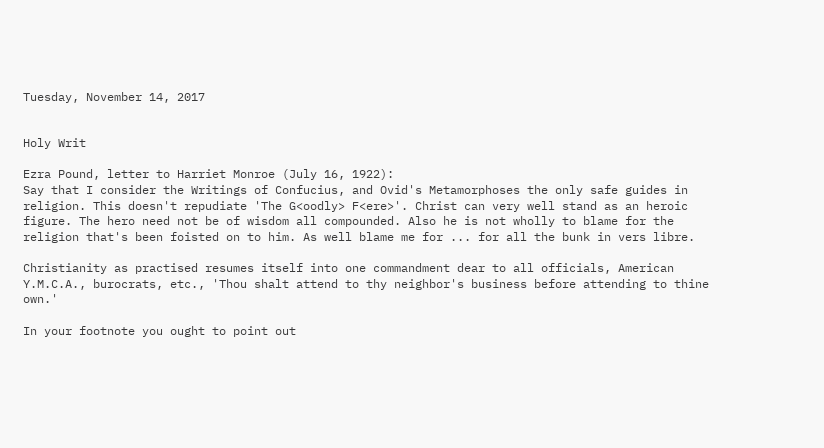Tuesday, November 14, 2017


Holy Writ

Ezra Pound, letter to Harriet Monroe (July 16, 1922):
Say that I consider the Writings of Confucius, and Ovid's Metamorphoses the only safe guides in religion. This doesn't repudiate 'The G<oodly> F<ere>'. Christ can very well stand as an heroic figure. The hero need not be of wisdom all compounded. Also he is not wholly to blame for the religion that's been foisted on to him. As well blame me for ... for all the bunk in vers libre.

Christianity as practised resumes itself into one commandment dear to all officials, American Y.M.C.A., burocrats, etc., 'Thou shalt attend to thy neighbor's business before attending to thine own.'

In your footnote you ought to point out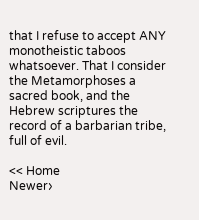that I refuse to accept ANY monotheistic taboos whatsoever. That I consider the Metamorphoses a sacred book, and the Hebrew scriptures the record of a barbarian tribe, full of evil.

<< Home
Newer›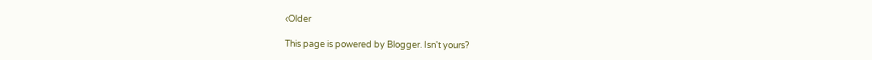‹Older

This page is powered by Blogger. Isn't yours?